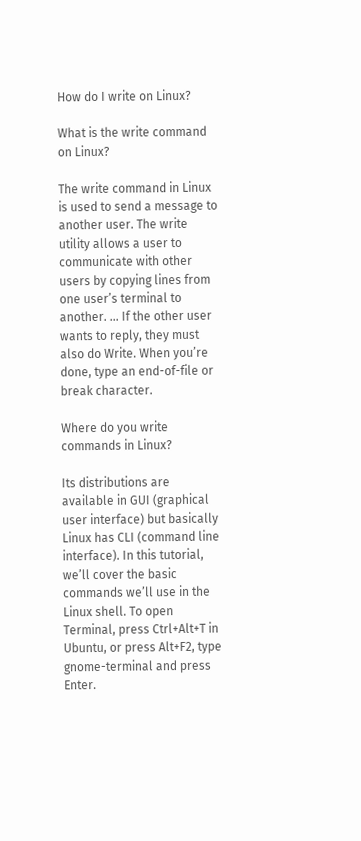How do I write on Linux?

What is the write command on Linux?

The write command in Linux is used to send a message to another user. The write utility allows a user to communicate with other users by copying lines from one user’s terminal to another. … If the other user wants to reply, they must also do Write. When you’re done, type an end-of-file or break character.

Where do you write commands in Linux?

Its distributions are available in GUI (graphical user interface) but basically Linux has CLI (command line interface). In this tutorial, we’ll cover the basic commands we’ll use in the Linux shell. To open Terminal, press Ctrl+Alt+T in Ubuntu, or press Alt+F2, type gnome-terminal and press Enter.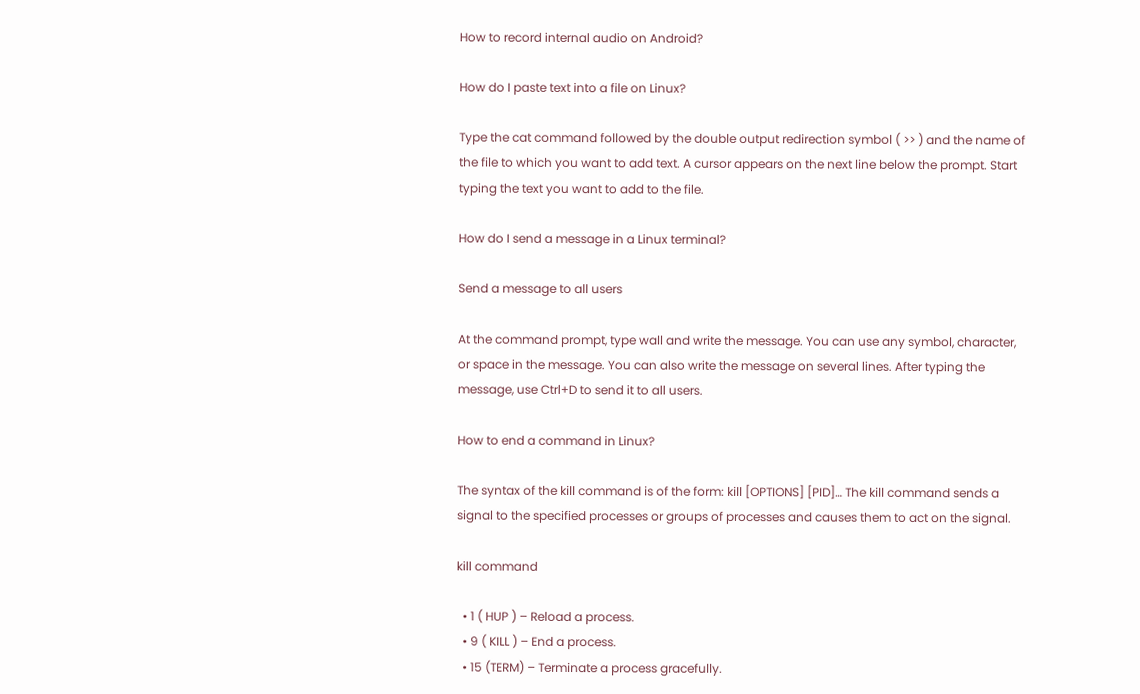How to record internal audio on Android?

How do I paste text into a file on Linux?

Type the cat command followed by the double output redirection symbol ( >> ) and the name of the file to which you want to add text. A cursor appears on the next line below the prompt. Start typing the text you want to add to the file.

How do I send a message in a Linux terminal?

Send a message to all users

At the command prompt, type wall and write the message. You can use any symbol, character, or space in the message. You can also write the message on several lines. After typing the message, use Ctrl+D to send it to all users.

How to end a command in Linux?

The syntax of the kill command is of the form: kill [OPTIONS] [PID]… The kill command sends a signal to the specified processes or groups of processes and causes them to act on the signal.

kill command

  • 1 ( HUP ) – Reload a process.
  • 9 ( KILL ) – End a process.
  • 15 (TERM) – Terminate a process gracefully.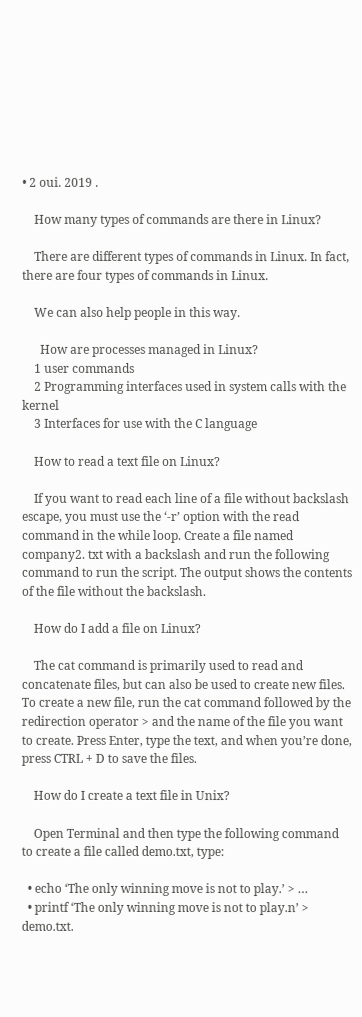• 2 oui. 2019 .

    How many types of commands are there in Linux?

    There are different types of commands in Linux. In fact, there are four types of commands in Linux.

    We can also help people in this way.

      How are processes managed in Linux?
    1 user commands
    2 Programming interfaces used in system calls with the kernel
    3 Interfaces for use with the C language

    How to read a text file on Linux?

    If you want to read each line of a file without backslash escape, you must use the ‘-r’ option with the read command in the while loop. Create a file named company2. txt with a backslash and run the following command to run the script. The output shows the contents of the file without the backslash.

    How do I add a file on Linux?

    The cat command is primarily used to read and concatenate files, but can also be used to create new files. To create a new file, run the cat command followed by the redirection operator > and the name of the file you want to create. Press Enter, type the text, and when you’re done, press CTRL + D to save the files.

    How do I create a text file in Unix?

    Open Terminal and then type the following command to create a file called demo.txt, type:

  • echo ‘The only winning move is not to play.’ > …
  • printf ‘The only winning move is not to play.n’ > demo.txt.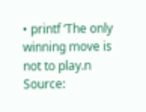• printf ‘The only winning move is not to play.n Source: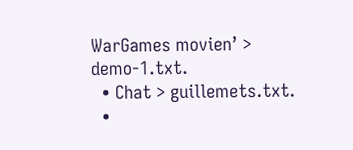WarGames movien’ > demo-1.txt.
  • Chat > guillemets.txt.
  •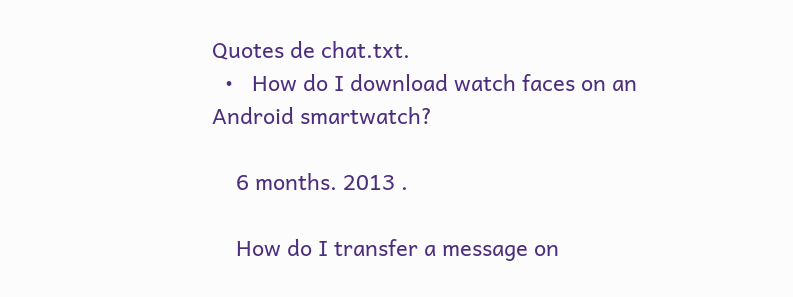Quotes de chat.txt.
  •   How do I download watch faces on an Android smartwatch?

    6 months. 2013 .

    How do I transfer a message on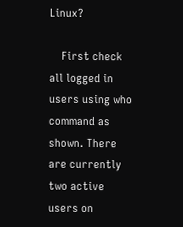Linux?

    First check all logged in users using who command as shown. There are currently two active users on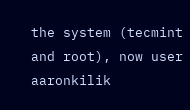the system (tecmint and root), now user aaronkilik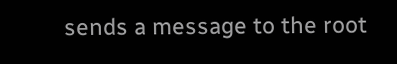sends a message to the root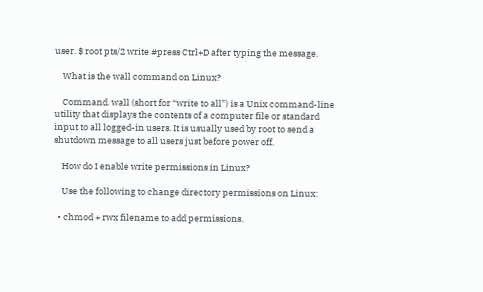user. $ root pts/2 write #press Ctrl+D after typing the message.

    What is the wall command on Linux?

    Command. wall (short for “write to all”) is a Unix command-line utility that displays the contents of a computer file or standard input to all logged-in users. It is usually used by root to send a shutdown message to all users just before power off.

    How do I enable write permissions in Linux?

    Use the following to change directory permissions on Linux:

  • chmod + rwx filename to add permissions.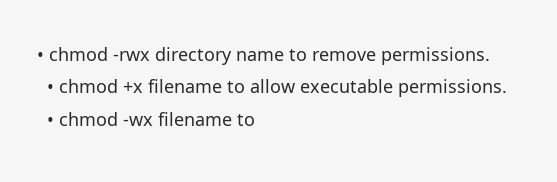• chmod -rwx directory name to remove permissions.
  • chmod +x filename to allow executable permissions.
  • chmod -wx filename to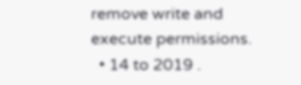remove write and execute permissions.
  • 14 to 2019 .